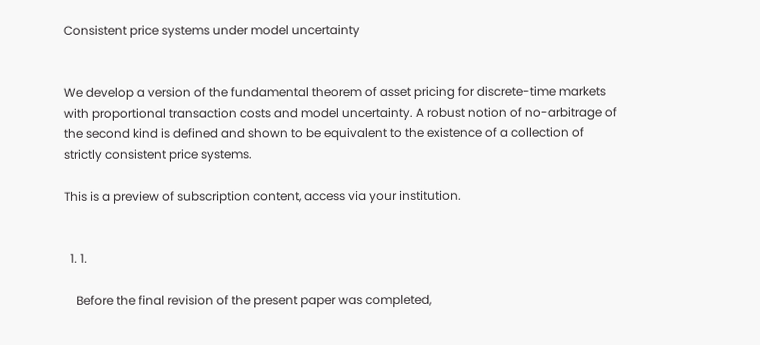Consistent price systems under model uncertainty


We develop a version of the fundamental theorem of asset pricing for discrete-time markets with proportional transaction costs and model uncertainty. A robust notion of no-arbitrage of the second kind is defined and shown to be equivalent to the existence of a collection of strictly consistent price systems.

This is a preview of subscription content, access via your institution.


  1. 1.

    Before the final revision of the present paper was completed,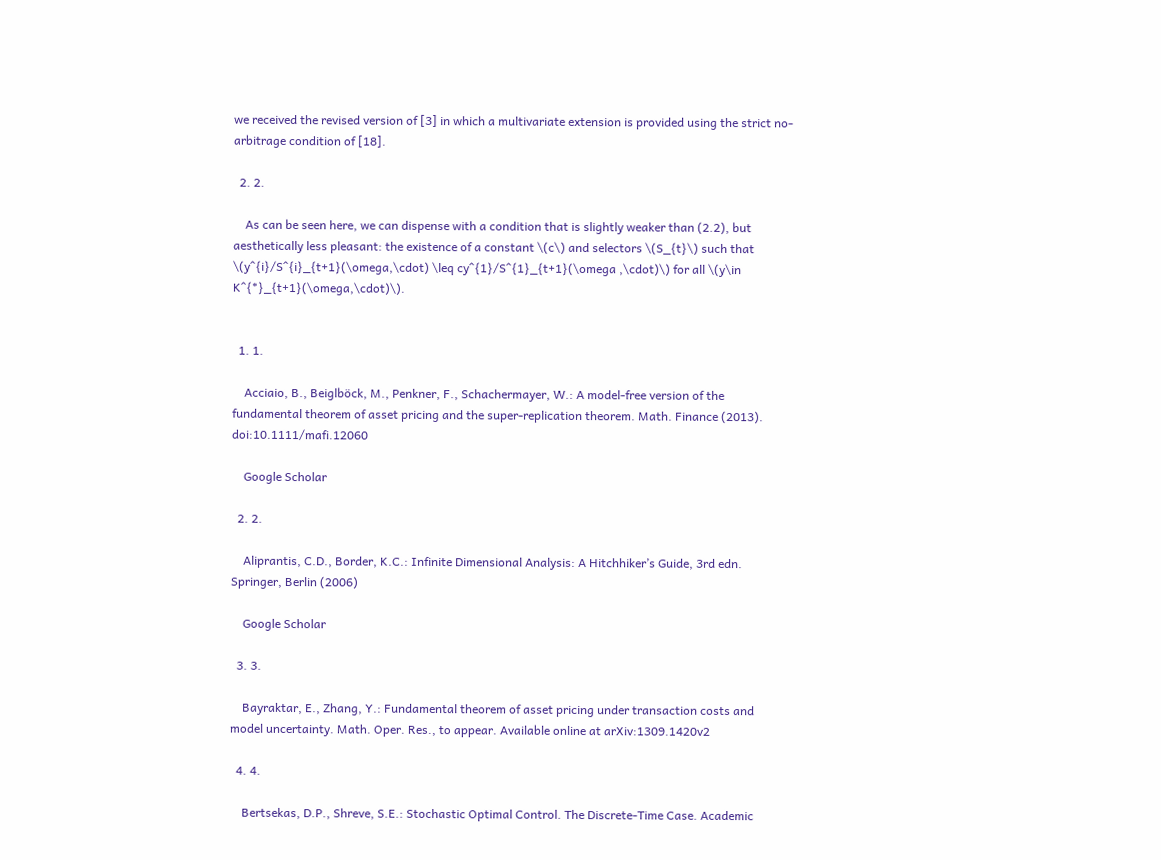we received the revised version of [3] in which a multivariate extension is provided using the strict no-arbitrage condition of [18].

  2. 2.

    As can be seen here, we can dispense with a condition that is slightly weaker than (2.2), but aesthetically less pleasant: the existence of a constant \(c\) and selectors \(S_{t}\) such that \(y^{i}/S^{i}_{t+1}(\omega,\cdot) \leq cy^{1}/S^{1}_{t+1}(\omega ,\cdot)\) for all \(y\in K^{*}_{t+1}(\omega,\cdot)\).


  1. 1.

    Acciaio, B., Beiglböck, M., Penkner, F., Schachermayer, W.: A model-free version of the fundamental theorem of asset pricing and the super-replication theorem. Math. Finance (2013). doi:10.1111/mafi.12060

    Google Scholar

  2. 2.

    Aliprantis, C.D., Border, K.C.: Infinite Dimensional Analysis: A Hitchhiker’s Guide, 3rd edn. Springer, Berlin (2006)

    Google Scholar

  3. 3.

    Bayraktar, E., Zhang, Y.: Fundamental theorem of asset pricing under transaction costs and model uncertainty. Math. Oper. Res., to appear. Available online at arXiv:1309.1420v2

  4. 4.

    Bertsekas, D.P., Shreve, S.E.: Stochastic Optimal Control. The Discrete-Time Case. Academic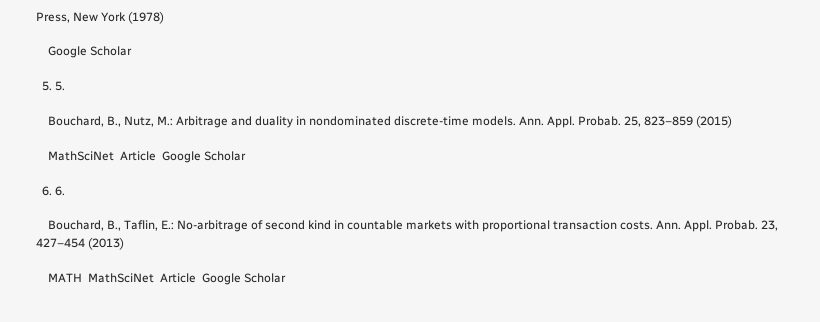Press, New York (1978)

    Google Scholar

  5. 5.

    Bouchard, B., Nutz, M.: Arbitrage and duality in nondominated discrete-time models. Ann. Appl. Probab. 25, 823–859 (2015)

    MathSciNet  Article  Google Scholar

  6. 6.

    Bouchard, B., Taflin, E.: No-arbitrage of second kind in countable markets with proportional transaction costs. Ann. Appl. Probab. 23, 427–454 (2013)

    MATH  MathSciNet  Article  Google Scholar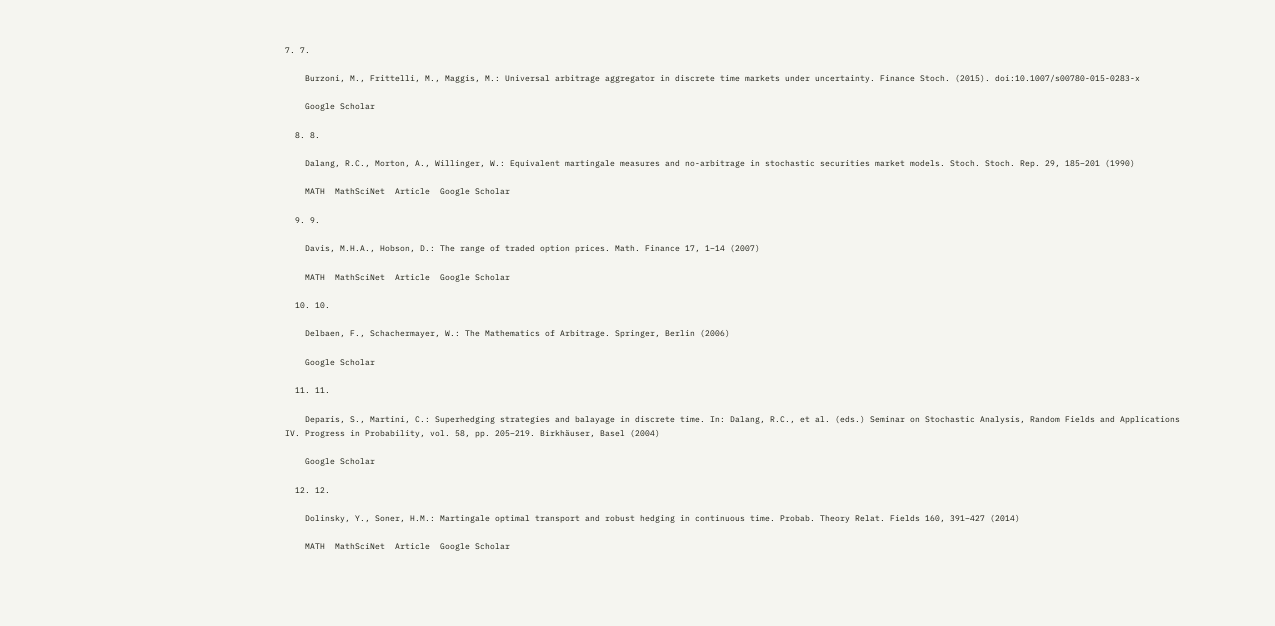7. 7.

    Burzoni, M., Frittelli, M., Maggis, M.: Universal arbitrage aggregator in discrete time markets under uncertainty. Finance Stoch. (2015). doi:10.1007/s00780-015-0283-x

    Google Scholar

  8. 8.

    Dalang, R.C., Morton, A., Willinger, W.: Equivalent martingale measures and no-arbitrage in stochastic securities market models. Stoch. Stoch. Rep. 29, 185–201 (1990)

    MATH  MathSciNet  Article  Google Scholar

  9. 9.

    Davis, M.H.A., Hobson, D.: The range of traded option prices. Math. Finance 17, 1–14 (2007)

    MATH  MathSciNet  Article  Google Scholar

  10. 10.

    Delbaen, F., Schachermayer, W.: The Mathematics of Arbitrage. Springer, Berlin (2006)

    Google Scholar

  11. 11.

    Deparis, S., Martini, C.: Superhedging strategies and balayage in discrete time. In: Dalang, R.C., et al. (eds.) Seminar on Stochastic Analysis, Random Fields and Applications IV. Progress in Probability, vol. 58, pp. 205–219. Birkhäuser, Basel (2004)

    Google Scholar

  12. 12.

    Dolinsky, Y., Soner, H.M.: Martingale optimal transport and robust hedging in continuous time. Probab. Theory Relat. Fields 160, 391–427 (2014)

    MATH  MathSciNet  Article  Google Scholar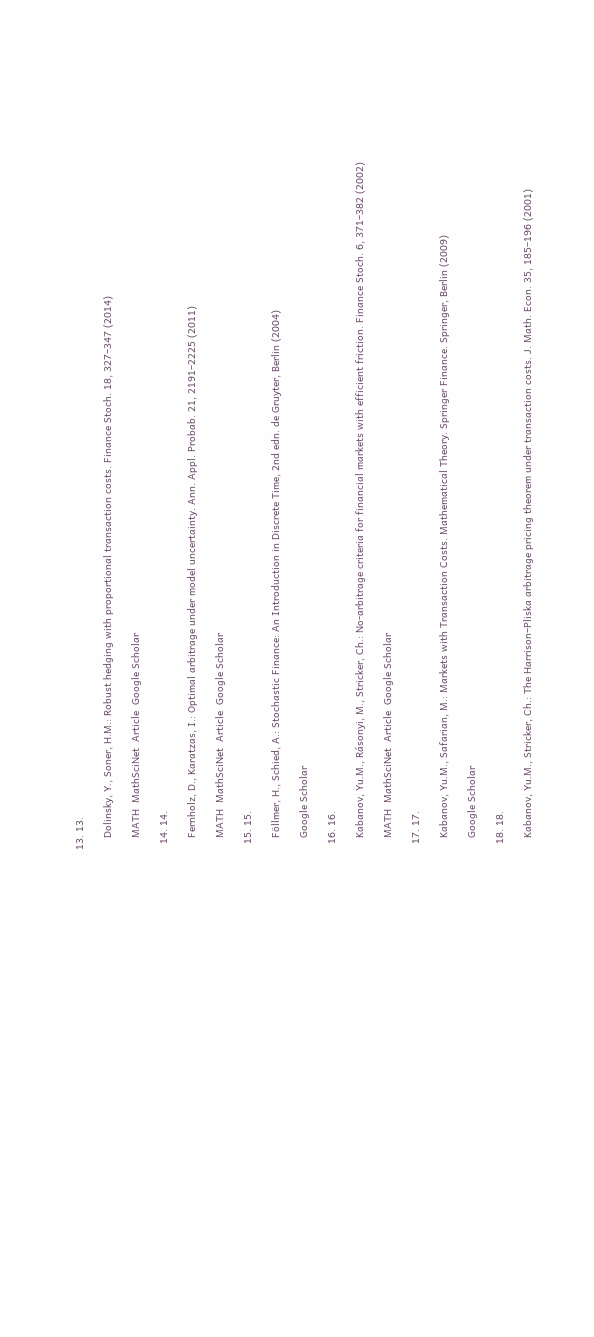13. 13.

    Dolinsky, Y., Soner, H.M.: Robust hedging with proportional transaction costs. Finance Stoch. 18, 327–347 (2014)

    MATH  MathSciNet  Article  Google Scholar

  14. 14.

    Fernholz, D., Karatzas, I.: Optimal arbitrage under model uncertainty. Ann. Appl. Probab. 21, 2191–2225 (2011)

    MATH  MathSciNet  Article  Google Scholar

  15. 15.

    Föllmer, H., Schied, A.: Stochastic Finance: An Introduction in Discrete Time, 2nd edn. de Gruyter, Berlin (2004)

    Google Scholar

  16. 16.

    Kabanov, Yu.M., Rásonyi, M., Stricker, Ch.: No-arbitrage criteria for financial markets with efficient friction. Finance Stoch. 6, 371–382 (2002)

    MATH  MathSciNet  Article  Google Scholar

  17. 17.

    Kabanov, Yu.M., Safarian, M.: Markets with Transaction Costs. Mathematical Theory. Springer Finance. Springer, Berlin (2009)

    Google Scholar

  18. 18.

    Kabanov, Yu.M., Stricker, Ch.: The Harrison–Pliska arbitrage pricing theorem under transaction costs. J. Math. Econ. 35, 185–196 (2001)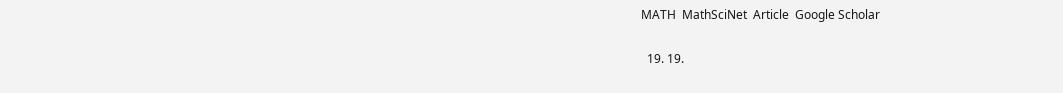MATH  MathSciNet  Article  Google Scholar

  19. 19.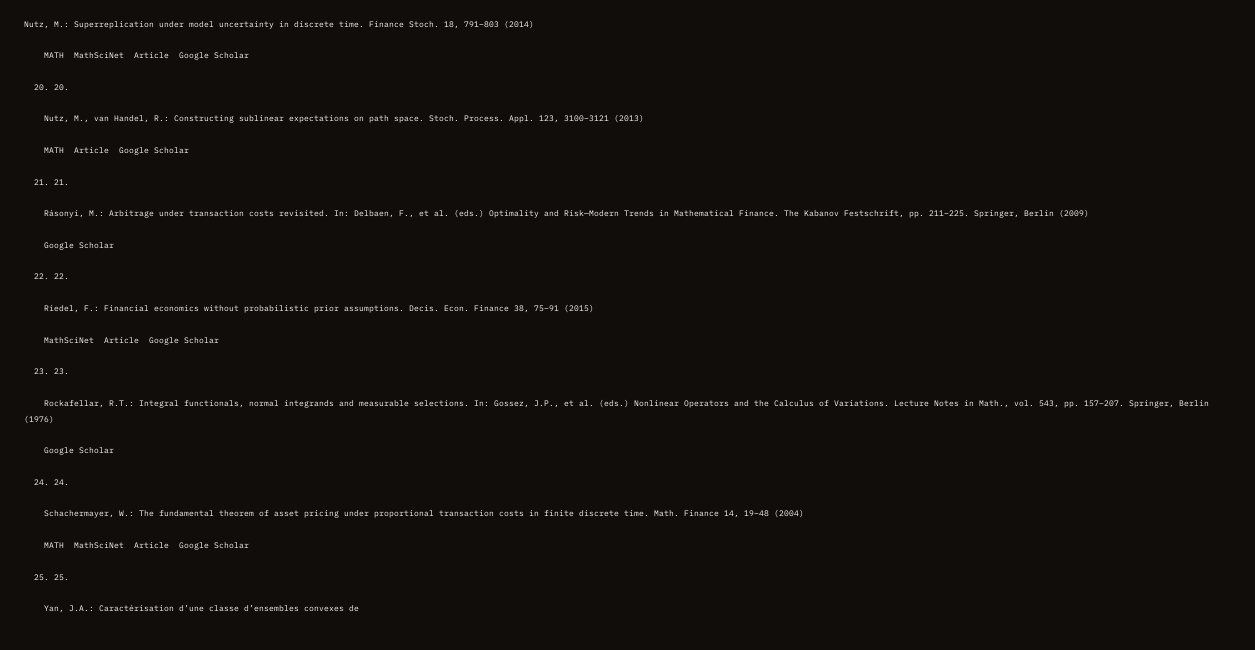Nutz, M.: Superreplication under model uncertainty in discrete time. Finance Stoch. 18, 791–803 (2014)

    MATH  MathSciNet  Article  Google Scholar

  20. 20.

    Nutz, M., van Handel, R.: Constructing sublinear expectations on path space. Stoch. Process. Appl. 123, 3100–3121 (2013)

    MATH  Article  Google Scholar

  21. 21.

    Rásonyi, M.: Arbitrage under transaction costs revisited. In: Delbaen, F., et al. (eds.) Optimality and Risk—Modern Trends in Mathematical Finance. The Kabanov Festschrift, pp. 211–225. Springer, Berlin (2009)

    Google Scholar

  22. 22.

    Riedel, F.: Financial economics without probabilistic prior assumptions. Decis. Econ. Finance 38, 75–91 (2015)

    MathSciNet  Article  Google Scholar

  23. 23.

    Rockafellar, R.T.: Integral functionals, normal integrands and measurable selections. In: Gossez, J.P., et al. (eds.) Nonlinear Operators and the Calculus of Variations. Lecture Notes in Math., vol. 543, pp. 157–207. Springer, Berlin (1976)

    Google Scholar

  24. 24.

    Schachermayer, W.: The fundamental theorem of asset pricing under proportional transaction costs in finite discrete time. Math. Finance 14, 19–48 (2004)

    MATH  MathSciNet  Article  Google Scholar

  25. 25.

    Yan, J.A.: Caractérisation d’une classe d’ensembles convexes de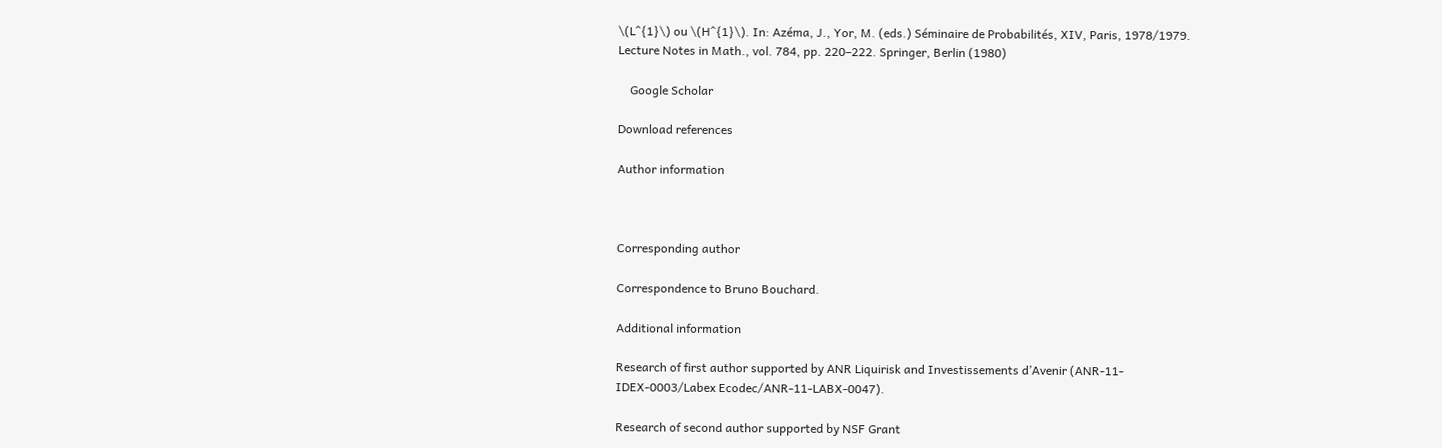\(L^{1}\) ou \(H^{1}\). In: Azéma, J., Yor, M. (eds.) Séminaire de Probabilités, XIV, Paris, 1978/1979. Lecture Notes in Math., vol. 784, pp. 220–222. Springer, Berlin (1980)

    Google Scholar

Download references

Author information



Corresponding author

Correspondence to Bruno Bouchard.

Additional information

Research of first author supported by ANR Liquirisk and Investissements d’Avenir (ANR-11-IDEX-0003/Labex Ecodec/ANR-11-LABX-0047).

Research of second author supported by NSF Grant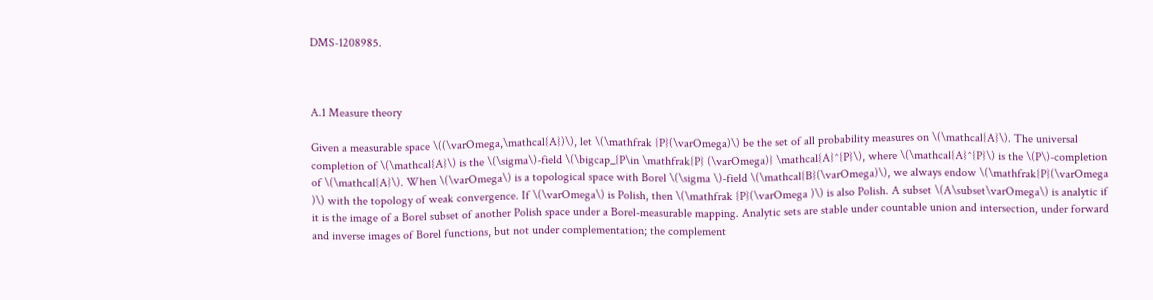DMS-1208985.



A.1 Measure theory

Given a measurable space \((\varOmega,\mathcal{A})\), let \(\mathfrak {P}(\varOmega)\) be the set of all probability measures on \(\mathcal{A}\). The universal completion of \(\mathcal{A}\) is the \(\sigma\)-field \(\bigcap_{P\in \mathfrak{P} (\varOmega)} \mathcal{A}^{P}\), where \(\mathcal{A}^{P}\) is the \(P\)-completion of \(\mathcal{A}\). When \(\varOmega\) is a topological space with Borel \(\sigma \)-field \(\mathcal{B}(\varOmega)\), we always endow \(\mathfrak{P}(\varOmega )\) with the topology of weak convergence. If \(\varOmega\) is Polish, then \(\mathfrak {P}(\varOmega )\) is also Polish. A subset \(A\subset\varOmega\) is analytic if it is the image of a Borel subset of another Polish space under a Borel-measurable mapping. Analytic sets are stable under countable union and intersection, under forward and inverse images of Borel functions, but not under complementation; the complement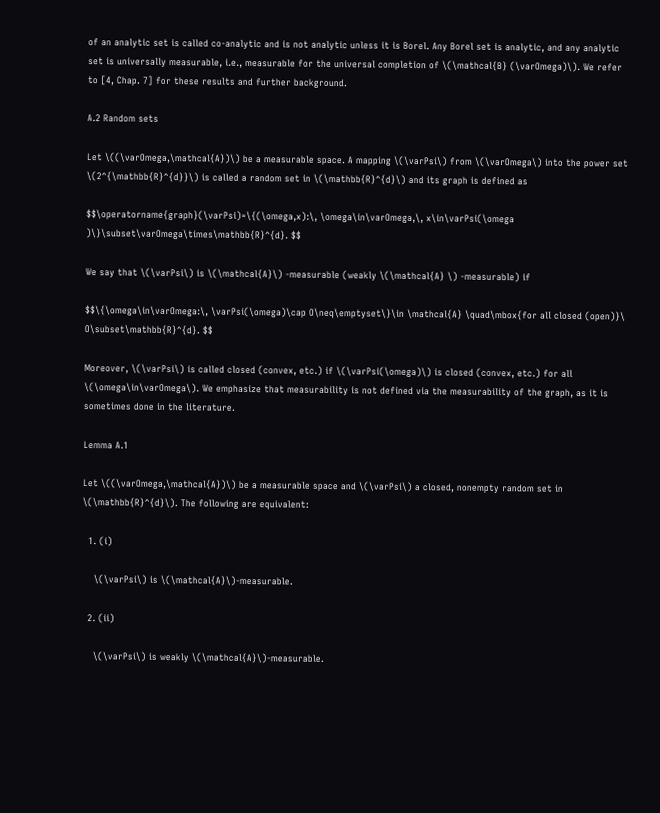of an analytic set is called co-analytic and is not analytic unless it is Borel. Any Borel set is analytic, and any analytic set is universally measurable, i.e., measurable for the universal completion of \(\mathcal{B} (\varOmega)\). We refer to [4, Chap. 7] for these results and further background.

A.2 Random sets

Let \((\varOmega,\mathcal{A})\) be a measurable space. A mapping \(\varPsi\) from \(\varOmega\) into the power set \(2^{\mathbb{R}^{d}}\) is called a random set in \(\mathbb{R}^{d}\) and its graph is defined as

$$\operatorname{graph}(\varPsi)=\{(\omega,x):\, \omega\in\varOmega,\, x\in\varPsi(\omega )\}\subset\varOmega\times\mathbb{R}^{d}. $$

We say that \(\varPsi\) is \(\mathcal{A}\) -measurable (weakly \(\mathcal{A} \) -measurable) if

$$\{\omega\in\varOmega:\, \varPsi(\omega)\cap O\neq\emptyset\}\in \mathcal{A} \quad\mbox{for all closed (open)}\ O\subset\mathbb{R}^{d}. $$

Moreover, \(\varPsi\) is called closed (convex, etc.) if \(\varPsi(\omega)\) is closed (convex, etc.) for all \(\omega\in\varOmega\). We emphasize that measurability is not defined via the measurability of the graph, as it is sometimes done in the literature.

Lemma A.1

Let \((\varOmega,\mathcal{A})\) be a measurable space and \(\varPsi\) a closed, nonempty random set in \(\mathbb{R}^{d}\). The following are equivalent:

  1. (i)

    \(\varPsi\) is \(\mathcal{A}\)-measurable.

  2. (ii)

    \(\varPsi\) is weakly \(\mathcal{A}\)-measurable.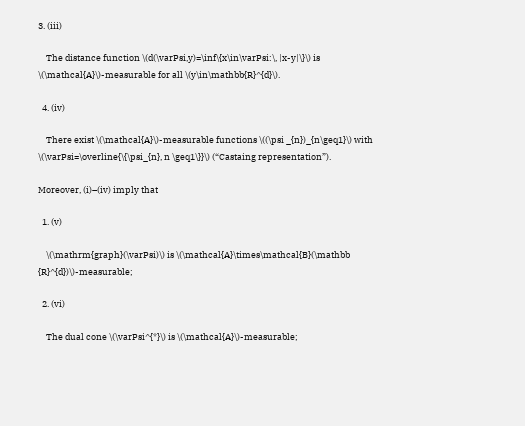3. (iii)

    The distance function \(d(\varPsi,y)=\inf\{x\in\varPsi:\, |x-y|\}\) is \(\mathcal{A}\)-measurable for all \(y\in\mathbb{R}^{d}\).

  4. (iv)

    There exist \(\mathcal{A}\)-measurable functions \((\psi _{n})_{n\geq1}\) with \(\varPsi=\overline{\{\psi_{n}, n \geq1\}}\) (“Castaing representation”).

Moreover, (i)–(iv) imply that

  1. (v)

    \(\mathrm{graph}(\varPsi)\) is \(\mathcal{A}\times\mathcal{B}(\mathbb {R}^{d})\)-measurable;

  2. (vi)

    The dual cone \(\varPsi^{*}\) is \(\mathcal{A}\)-measurable;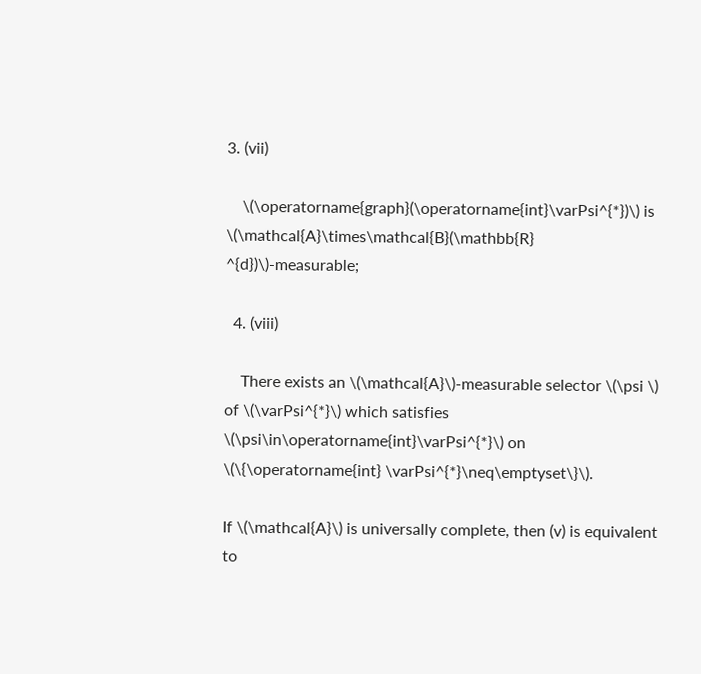3. (vii)

    \(\operatorname{graph}(\operatorname{int}\varPsi^{*})\) is \(\mathcal{A}\times\mathcal{B}(\mathbb{R} ^{d})\)-measurable;

  4. (viii)

    There exists an \(\mathcal{A}\)-measurable selector \(\psi \) of \(\varPsi^{*}\) which satisfies \(\psi\in\operatorname{int}\varPsi^{*}\) on \(\{\operatorname{int} \varPsi^{*}\neq\emptyset\}\).

If \(\mathcal{A}\) is universally complete, then (v) is equivalent to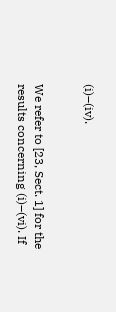(i)–(iv).


We refer to [23, Sect. 1] for the results concerning (i)–(vi). If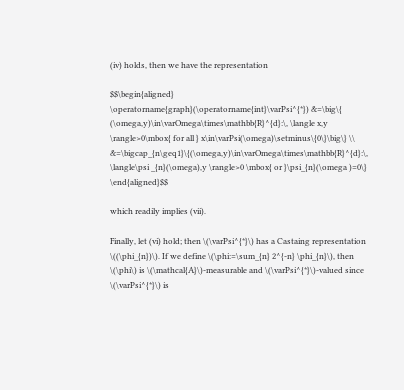(iv) holds, then we have the representation

$$\begin{aligned} \operatorname{graph}(\operatorname{int}\varPsi^{*}) &=\big\{ (\omega,y)\in\varOmega\times\mathbb{R}^{d}:\, \langle x,y \rangle>0\mbox{ for all } x\in\varPsi(\omega)\setminus\{0\}\big\} \\ &=\bigcap_{n\geq1}\{(\omega,y)\in\varOmega\times\mathbb{R}^{d}:\, \langle\psi _{n}(\omega),y \rangle>0 \mbox{ or }\psi_{n}(\omega )=0\} \end{aligned}$$

which readily implies (vii).

Finally, let (vi) hold; then \(\varPsi^{*}\) has a Castaing representation \((\phi_{n})\). If we define \(\phi:=\sum_{n} 2^{-n} \phi_{n}\), then \(\phi\) is \(\mathcal{A}\)-measurable and \(\varPsi^{*}\)-valued since \(\varPsi^{*}\) is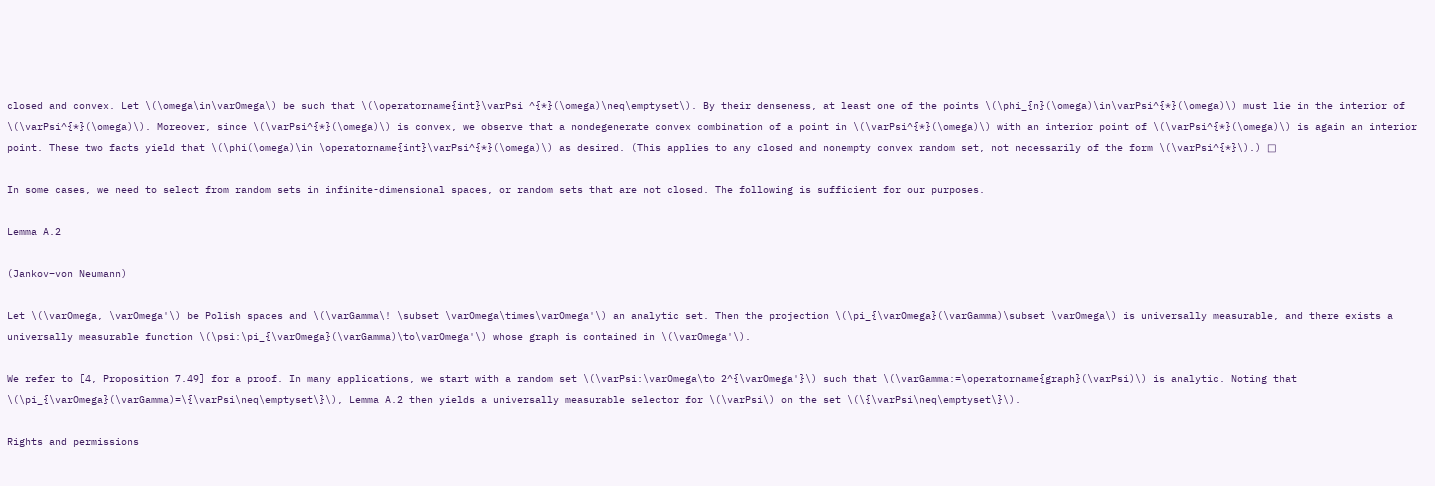closed and convex. Let \(\omega\in\varOmega\) be such that \(\operatorname{int}\varPsi ^{*}(\omega)\neq\emptyset\). By their denseness, at least one of the points \(\phi_{n}(\omega)\in\varPsi^{*}(\omega)\) must lie in the interior of \(\varPsi^{*}(\omega)\). Moreover, since \(\varPsi^{*}(\omega)\) is convex, we observe that a nondegenerate convex combination of a point in \(\varPsi^{*}(\omega)\) with an interior point of \(\varPsi^{*}(\omega)\) is again an interior point. These two facts yield that \(\phi(\omega)\in \operatorname{int}\varPsi^{*}(\omega)\) as desired. (This applies to any closed and nonempty convex random set, not necessarily of the form \(\varPsi^{*}\).) □

In some cases, we need to select from random sets in infinite-dimensional spaces, or random sets that are not closed. The following is sufficient for our purposes.

Lemma A.2

(Jankov–von Neumann)

Let \(\varOmega, \varOmega'\) be Polish spaces and \(\varGamma\! \subset \varOmega\times\varOmega'\) an analytic set. Then the projection \(\pi_{\varOmega}(\varGamma)\subset \varOmega\) is universally measurable, and there exists a universally measurable function \(\psi:\pi_{\varOmega}(\varGamma)\to\varOmega'\) whose graph is contained in \(\varOmega'\).

We refer to [4, Proposition 7.49] for a proof. In many applications, we start with a random set \(\varPsi:\varOmega\to 2^{\varOmega'}\) such that \(\varGamma:=\operatorname{graph}(\varPsi)\) is analytic. Noting that \(\pi_{\varOmega}(\varGamma)=\{\varPsi\neq\emptyset\}\), Lemma A.2 then yields a universally measurable selector for \(\varPsi\) on the set \(\{\varPsi\neq\emptyset\}\).

Rights and permissions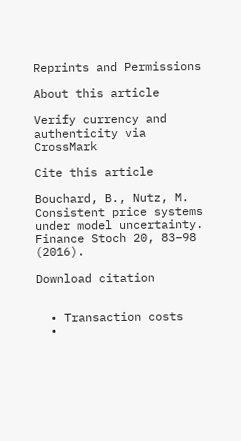Reprints and Permissions

About this article

Verify currency and authenticity via CrossMark

Cite this article

Bouchard, B., Nutz, M. Consistent price systems under model uncertainty. Finance Stoch 20, 83–98 (2016).

Download citation


  • Transaction costs
  •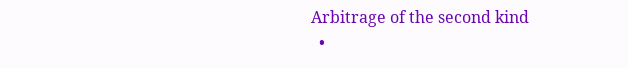Arbitrage of the second kind
  •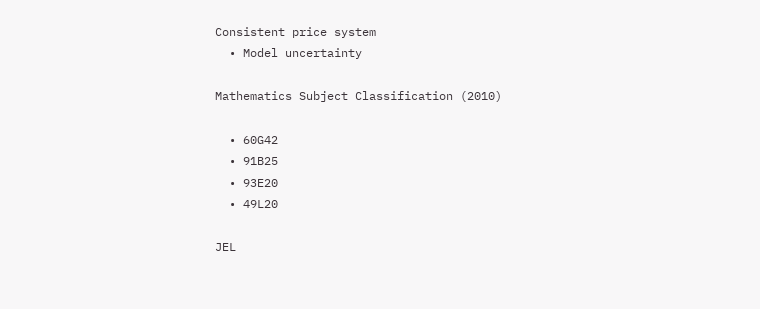Consistent price system
  • Model uncertainty

Mathematics Subject Classification (2010)

  • 60G42
  • 91B25
  • 93E20
  • 49L20

JEL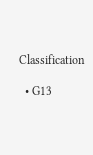Classification

  • G13